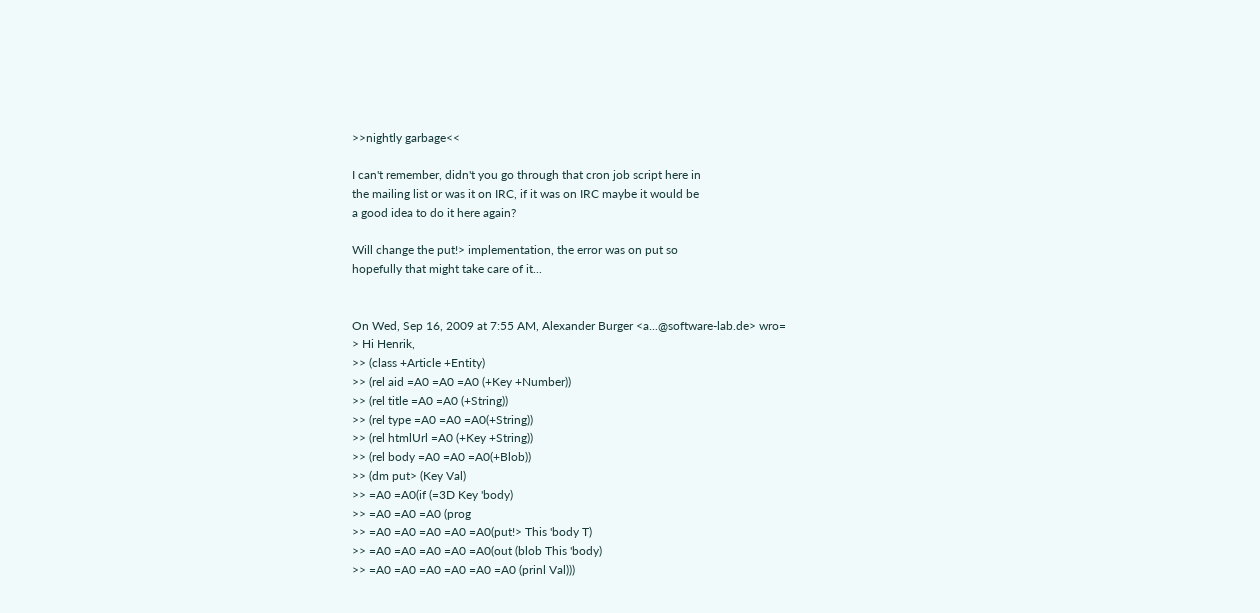>>nightly garbage<<

I can't remember, didn't you go through that cron job script here in
the mailing list or was it on IRC, if it was on IRC maybe it would be
a good idea to do it here again?

Will change the put!> implementation, the error was on put so
hopefully that might take care of it...


On Wed, Sep 16, 2009 at 7:55 AM, Alexander Burger <a...@software-lab.de> wro=
> Hi Henrik,
>> (class +Article +Entity)
>> (rel aid =A0 =A0 =A0 (+Key +Number))
>> (rel title =A0 =A0 (+String))
>> (rel type =A0 =A0 =A0(+String))
>> (rel htmlUrl =A0 (+Key +String))
>> (rel body =A0 =A0 =A0(+Blob))
>> (dm put> (Key Val)
>> =A0 =A0(if (=3D Key 'body)
>> =A0 =A0 =A0 (prog
>> =A0 =A0 =A0 =A0 =A0(put!> This 'body T)
>> =A0 =A0 =A0 =A0 =A0(out (blob This 'body)
>> =A0 =A0 =A0 =A0 =A0 =A0 (prinl Val)))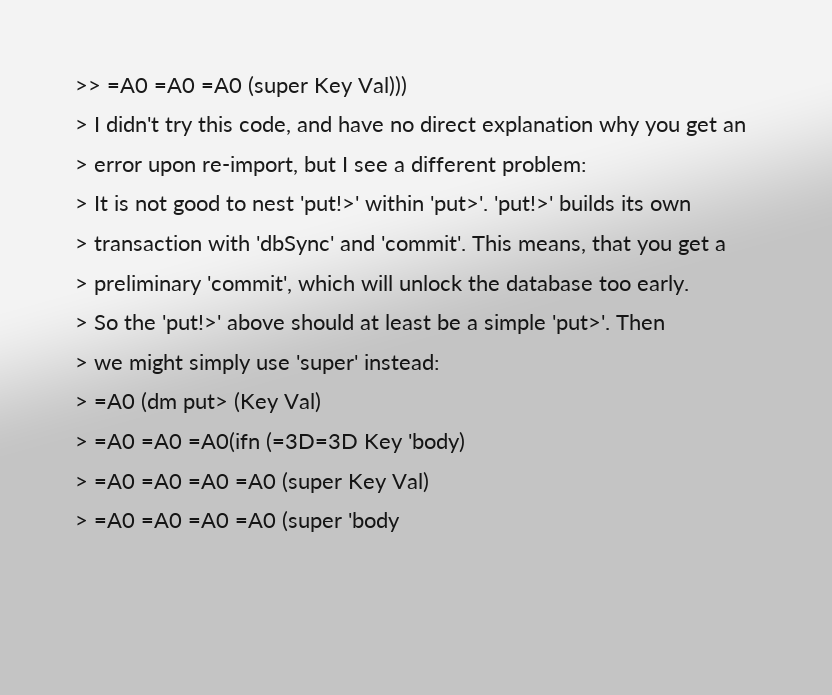>> =A0 =A0 =A0 (super Key Val)))
> I didn't try this code, and have no direct explanation why you get an
> error upon re-import, but I see a different problem:
> It is not good to nest 'put!>' within 'put>'. 'put!>' builds its own
> transaction with 'dbSync' and 'commit'. This means, that you get a
> preliminary 'commit', which will unlock the database too early.
> So the 'put!>' above should at least be a simple 'put>'. Then
> we might simply use 'super' instead:
> =A0 (dm put> (Key Val)
> =A0 =A0 =A0(ifn (=3D=3D Key 'body)
> =A0 =A0 =A0 =A0 (super Key Val)
> =A0 =A0 =A0 =A0 (super 'body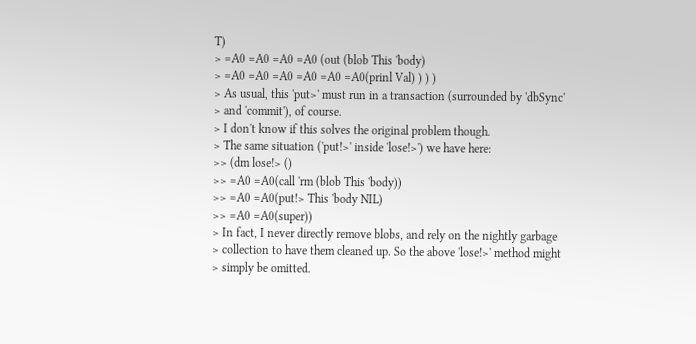T)
> =A0 =A0 =A0 =A0 (out (blob This 'body)
> =A0 =A0 =A0 =A0 =A0 =A0(prinl Val) ) ) )
> As usual, this 'put>' must run in a transaction (surrounded by 'dbSync'
> and 'commit'), of course.
> I don't know if this solves the original problem though.
> The same situation ('put!>' inside 'lose!>') we have here:
>> (dm lose!> ()
>> =A0 =A0(call 'rm (blob This 'body))
>> =A0 =A0(put!> This 'body NIL)
>> =A0 =A0(super))
> In fact, I never directly remove blobs, and rely on the nightly garbage
> collection to have them cleaned up. So the above 'lose!>' method might
> simply be omitted.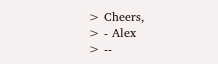> Cheers,
> - Alex
> --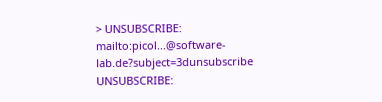> UNSUBSCRIBE: mailto:picol...@software-lab.de?subject=3dunsubscribe
UNSUBSCRIBE: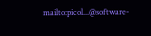mailto:picol...@software-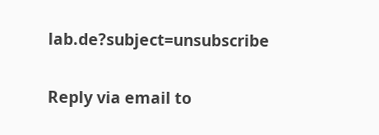lab.de?subject=unsubscribe

Reply via email to